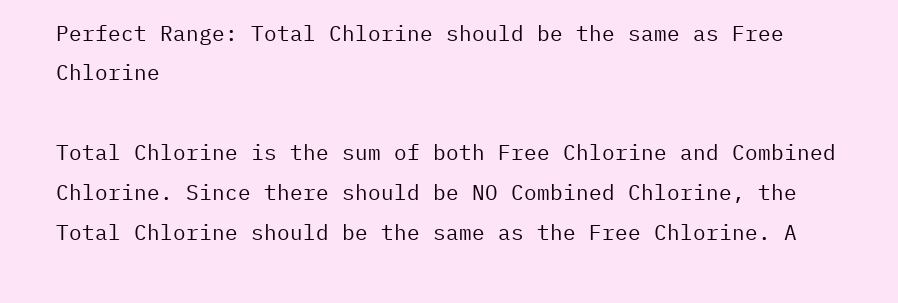Perfect Range: Total Chlorine should be the same as Free Chlorine

Total Chlorine is the sum of both Free Chlorine and Combined Chlorine. Since there should be NO Combined Chlorine, the Total Chlorine should be the same as the Free Chlorine. A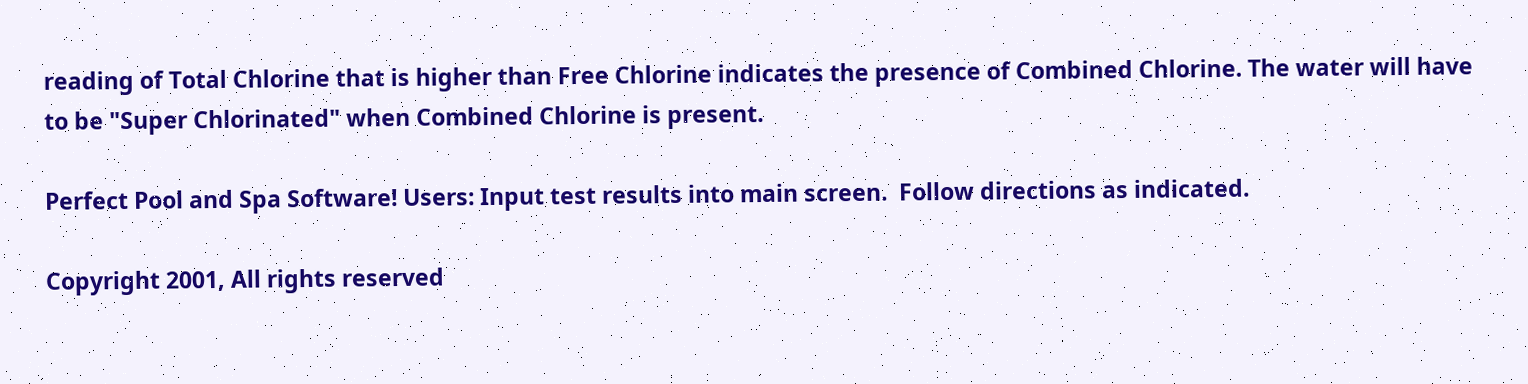reading of Total Chlorine that is higher than Free Chlorine indicates the presence of Combined Chlorine. The water will have to be "Super Chlorinated" when Combined Chlorine is present.

Perfect Pool and Spa Software! Users: Input test results into main screen.  Follow directions as indicated.

Copyright 2001, All rights reserved